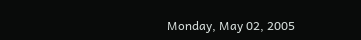Monday, May 02, 2005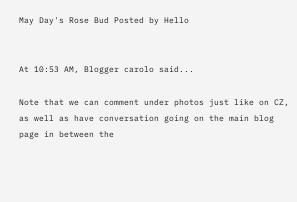May Day's Rose Bud Posted by Hello


At 10:53 AM, Blogger carolo said...

Note that we can comment under photos just like on CZ, as well as have conversation going on the main blog page in between the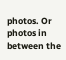photos. Or photos in between the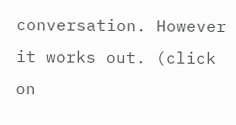conversation. However it works out. (click on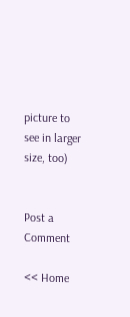picture to see in larger size, too)


Post a Comment

<< Home